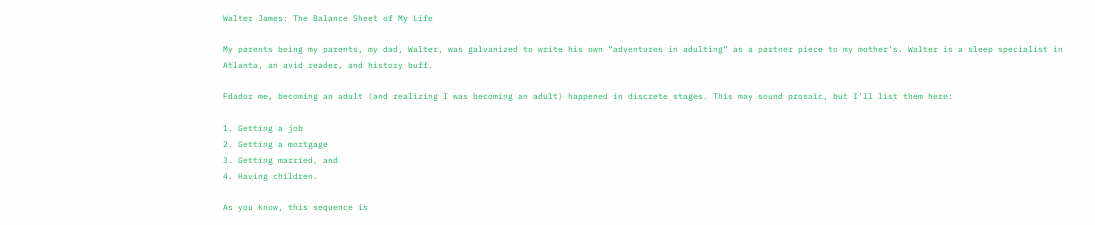Walter James: The Balance Sheet of My Life

My parents being my parents, my dad, Walter, was galvanized to write his own “adventures in adulting” as a partner piece to my mother’s. Walter is a sleep specialist in Atlanta, an avid reader, and history buff.

Fdador me, becoming an adult (and realizing I was becoming an adult) happened in discrete stages. This may sound prosaic, but I’ll list them here:

1. Getting a job
2. Getting a mortgage
3. Getting married, and
4. Having children.

As you know, this sequence is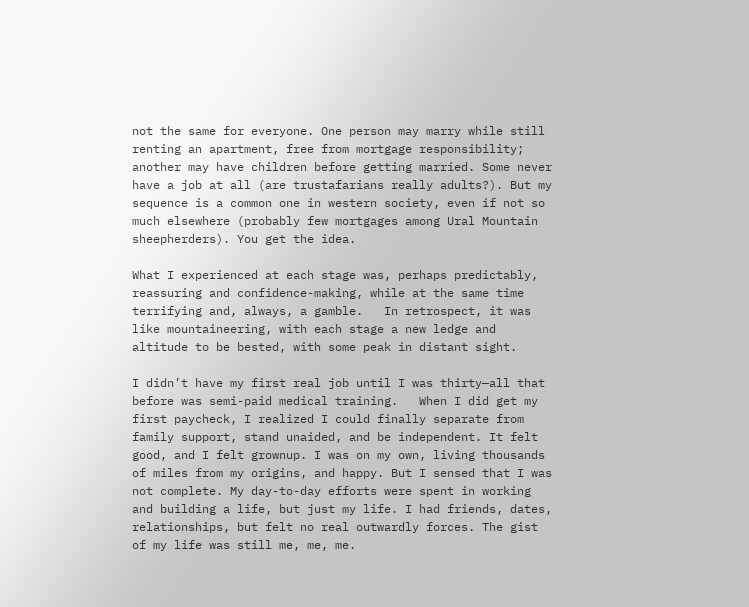not the same for everyone. One person may marry while still renting an apartment, free from mortgage responsibility; another may have children before getting married. Some never have a job at all (are trustafarians really adults?). But my sequence is a common one in western society, even if not so much elsewhere (probably few mortgages among Ural Mountain sheepherders). You get the idea.

What I experienced at each stage was, perhaps predictably, reassuring and confidence-making, while at the same time terrifying and, always, a gamble.   In retrospect, it was like mountaineering, with each stage a new ledge and altitude to be bested, with some peak in distant sight.

I didn’t have my first real job until I was thirty—all that before was semi-paid medical training.   When I did get my first paycheck, I realized I could finally separate from family support, stand unaided, and be independent. It felt good, and I felt grownup. I was on my own, living thousands of miles from my origins, and happy. But I sensed that I was not complete. My day-to-day efforts were spent in working and building a life, but just my life. I had friends, dates, relationships, but felt no real outwardly forces. The gist of my life was still me, me, me.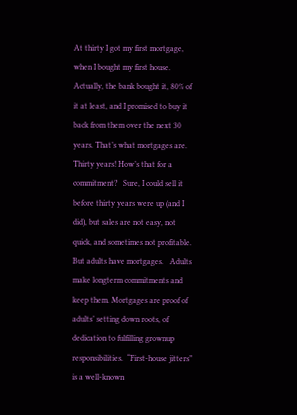At thirty I got my first mortgage, when I bought my first house. Actually, the bank bought it, 80% of it at least, and I promised to buy it back from them over the next 30 years. That’s what mortgages are. Thirty years! How’s that for a commitment?   Sure, I could sell it before thirty years were up (and I did), but sales are not easy, not quick, and sometimes not profitable. But adults have mortgages.   Adults make longterm commitments and keep them. Mortgages are proof of adults’ setting down roots, of dedication to fulfilling grownup responsibilities.  “First-house jitters” is a well-known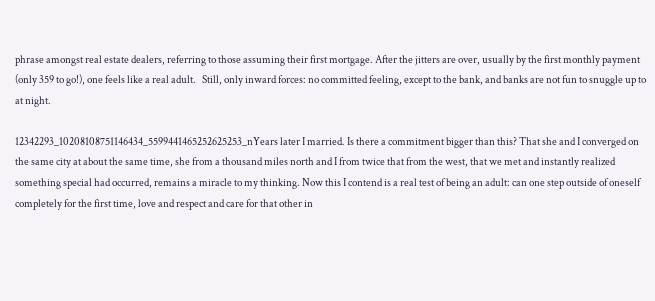phrase amongst real estate dealers, referring to those assuming their first mortgage. After the jitters are over, usually by the first monthly payment (only 359 to go!), one feels like a real adult.   Still, only inward forces: no committed feeling, except to the bank, and banks are not fun to snuggle up to at night.

12342293_10208108751146434_5599441465252625253_nYears later I married. Is there a commitment bigger than this? That she and I converged on the same city at about the same time, she from a thousand miles north and I from twice that from the west, that we met and instantly realized something special had occurred, remains a miracle to my thinking. Now this I contend is a real test of being an adult: can one step outside of oneself completely for the first time, love and respect and care for that other in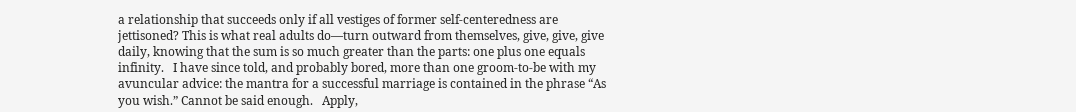a relationship that succeeds only if all vestiges of former self-centeredness are jettisoned? This is what real adults do—turn outward from themselves, give, give, give daily, knowing that the sum is so much greater than the parts: one plus one equals infinity.   I have since told, and probably bored, more than one groom-to-be with my avuncular advice: the mantra for a successful marriage is contained in the phrase “As you wish.” Cannot be said enough.   Apply,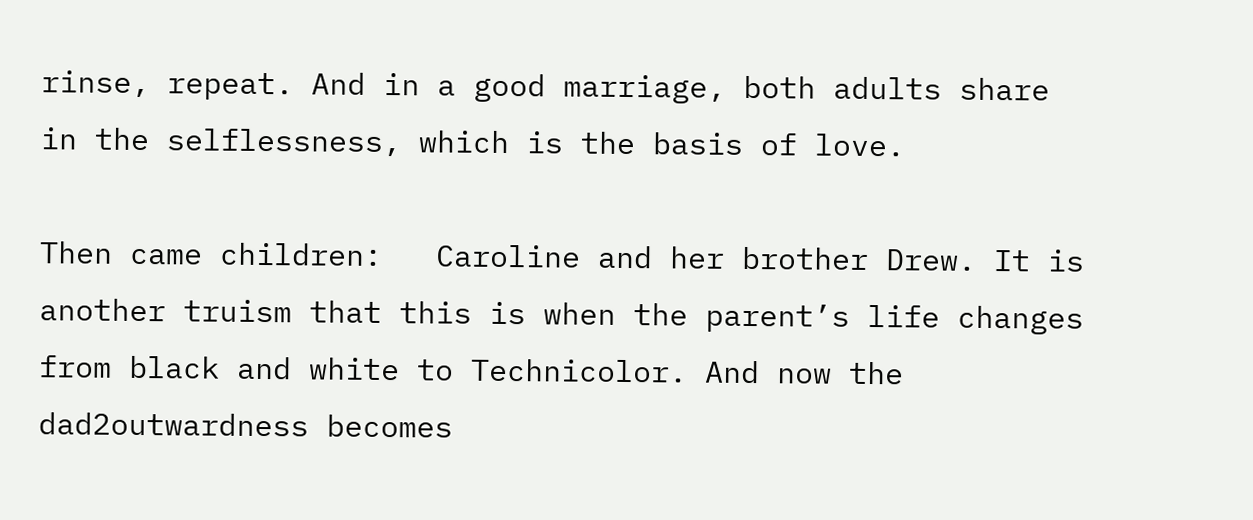rinse, repeat. And in a good marriage, both adults share in the selflessness, which is the basis of love.

Then came children:   Caroline and her brother Drew. It is another truism that this is when the parent’s life changes from black and white to Technicolor. And now the dad2outwardness becomes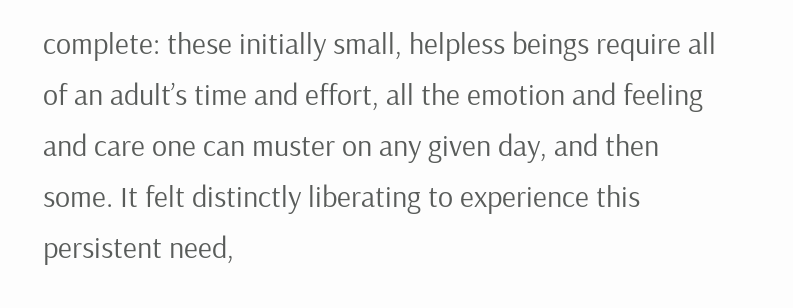complete: these initially small, helpless beings require all of an adult’s time and effort, all the emotion and feeling and care one can muster on any given day, and then some. It felt distinctly liberating to experience this persistent need,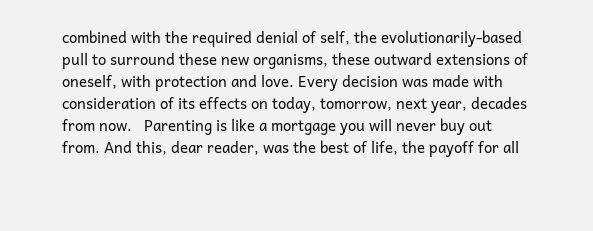combined with the required denial of self, the evolutionarily-based pull to surround these new organisms, these outward extensions of oneself, with protection and love. Every decision was made with consideration of its effects on today, tomorrow, next year, decades from now.   Parenting is like a mortgage you will never buy out from. And this, dear reader, was the best of life, the payoff for all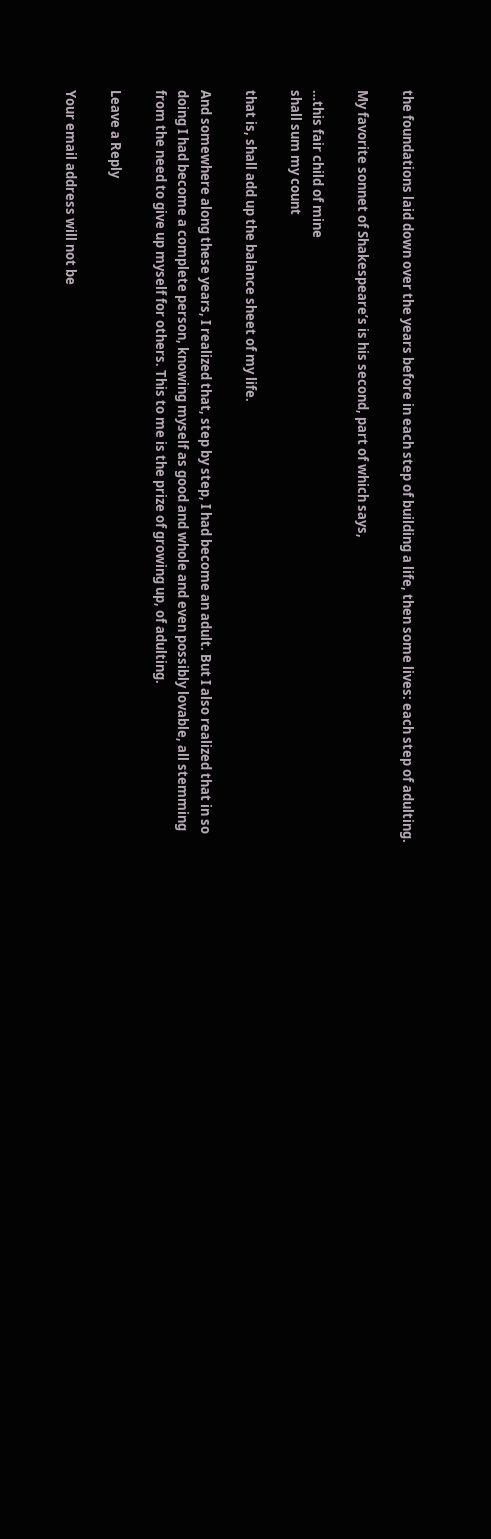the foundations laid down over the years before in each step of building a life, then some lives: each step of adulting.

My favorite sonnet of Shakespeare’s is his second, part of which says,

…this fair child of mine
shall sum my count

that is, shall add up the balance sheet of my life.

And somewhere along these years, I realized that, step by step, I had become an adult. But I also realized that in so doing I had become a complete person, knowing myself as good and whole and even possibly lovable, all stemming from the need to give up myself for others. This to me is the prize of growing up, of adulting.

Leave a Reply

Your email address will not be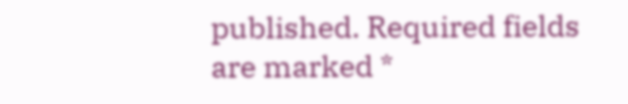published. Required fields are marked *